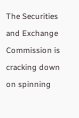The Securities and Exchange Commission is cracking down on spinning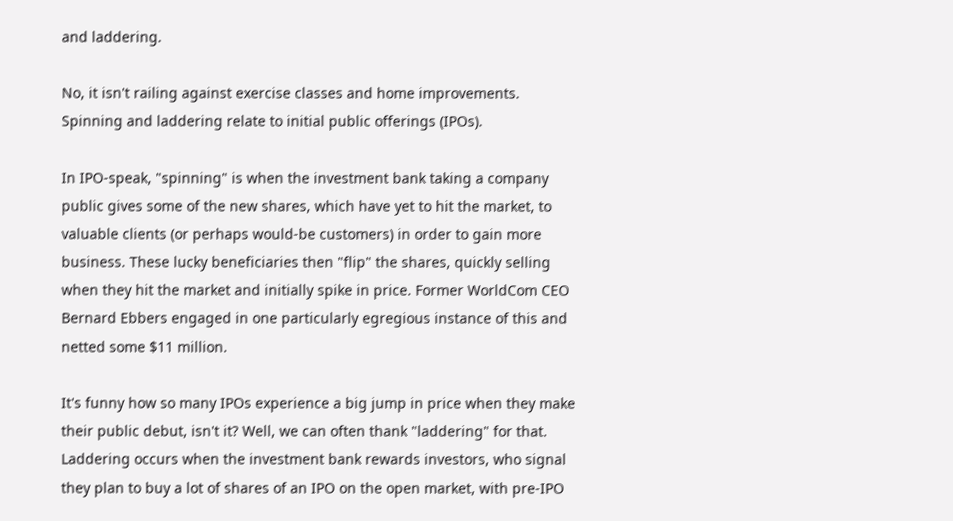and laddering.

No, it isn't railing against exercise classes and home improvements. Spinning and laddering relate to initial public offerings (IPOs).

In IPO-speak, "spinning" is when the investment bank taking a company public gives some of the new shares, which have yet to hit the market, to valuable clients (or perhaps would-be customers) in order to gain more business. These lucky beneficiaries then "flip" the shares, quickly selling when they hit the market and initially spike in price. Former WorldCom CEO Bernard Ebbers engaged in one particularly egregious instance of this and netted some $11 million.

It's funny how so many IPOs experience a big jump in price when they make their public debut, isn't it? Well, we can often thank "laddering" for that. Laddering occurs when the investment bank rewards investors, who signal they plan to buy a lot of shares of an IPO on the open market, with pre-IPO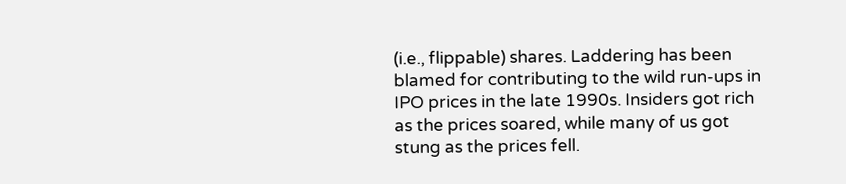(i.e., flippable) shares. Laddering has been blamed for contributing to the wild run-ups in IPO prices in the late 1990s. Insiders got rich as the prices soared, while many of us got stung as the prices fell.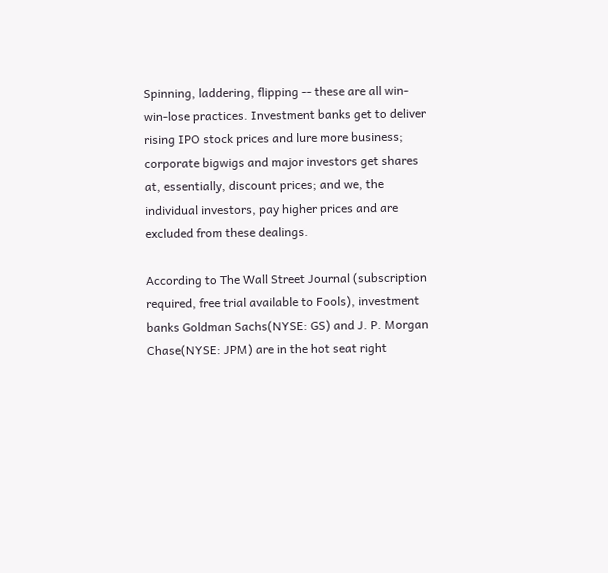Spinning, laddering, flipping -- these are all win-win-lose practices. Investment banks get to deliver rising IPO stock prices and lure more business; corporate bigwigs and major investors get shares at, essentially, discount prices; and we, the individual investors, pay higher prices and are excluded from these dealings.

According to The Wall Street Journal (subscription required, free trial available to Fools), investment banks Goldman Sachs(NYSE: GS) and J. P. Morgan Chase(NYSE: JPM) are in the hot seat right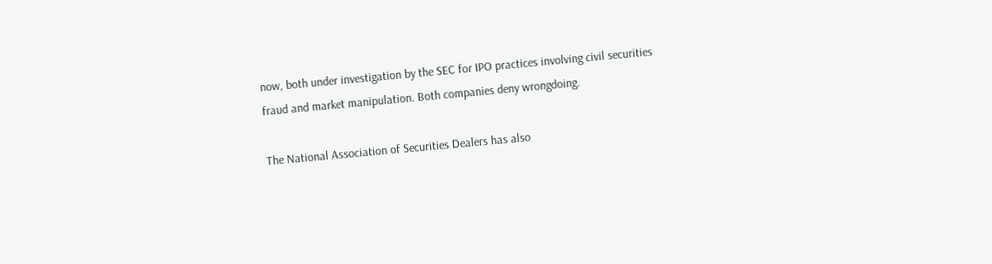now, both under investigation by the SEC for IPO practices involving civil securities fraud and market manipulation. Both companies deny wrongdoing.

The National Association of Securities Dealers has also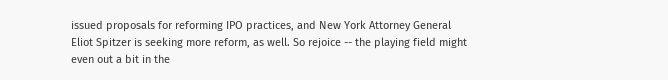issued proposals for reforming IPO practices, and New York Attorney General Eliot Spitzer is seeking more reform, as well. So rejoice -- the playing field might even out a bit in the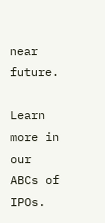near future.

Learn more in our ABCs of IPOs.